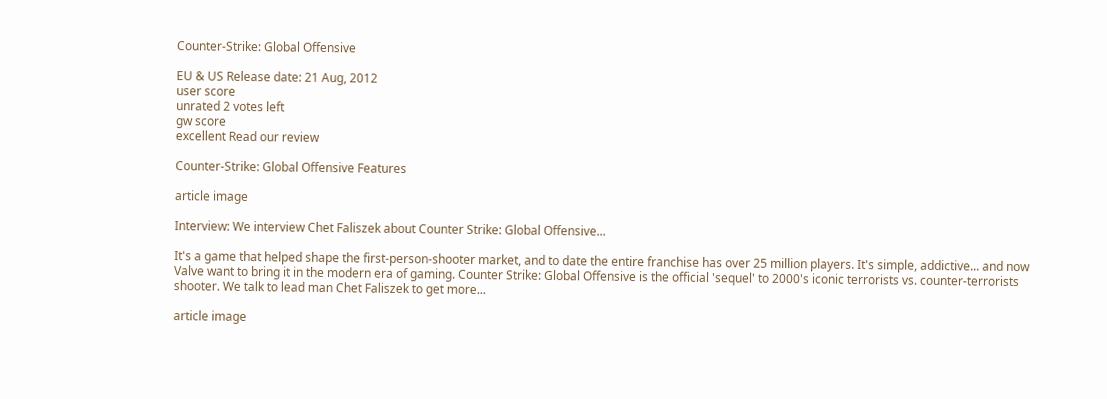Counter-Strike: Global Offensive

EU & US Release date: 21 Aug, 2012
user score
unrated 2 votes left
gw score
excellent Read our review

Counter-Strike: Global Offensive Features

article image

Interview: We interview Chet Faliszek about Counter Strike: Global Offensive...

It's a game that helped shape the first-person-shooter market, and to date the entire franchise has over 25 million players. It's simple, addictive... and now Valve want to bring it in the modern era of gaming. Counter Strike: Global Offensive is the official 'sequel' to 2000's iconic terrorists vs. counter-terrorists shooter. We talk to lead man Chet Faliszek to get more...

article image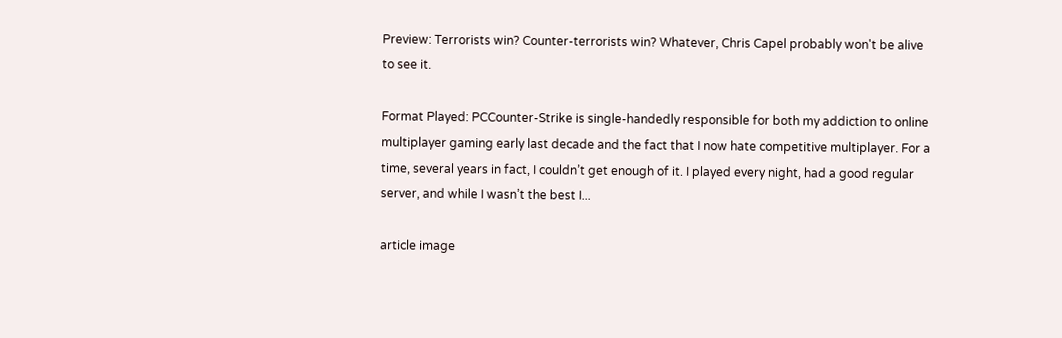Preview: Terrorists win? Counter-terrorists win? Whatever, Chris Capel probably won't be alive to see it.

Format Played: PCCounter-Strike is single-handedly responsible for both my addiction to online multiplayer gaming early last decade and the fact that I now hate competitive multiplayer. For a time, several years in fact, I couldn’t get enough of it. I played every night, had a good regular server, and while I wasn’t the best I...

article image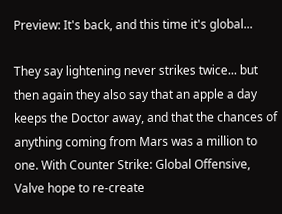Preview: It's back, and this time it's global...

They say lightening never strikes twice... but then again they also say that an apple a day keeps the Doctor away, and that the chances of anything coming from Mars was a million to one. With Counter Strike: Global Offensive, Valve hope to re-create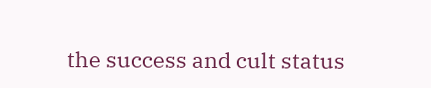the success and cult status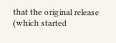that the original release (which started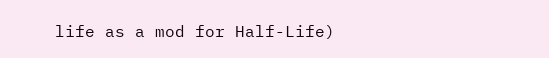life as a mod for Half-Life)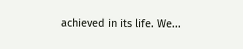achieved in its life. We...